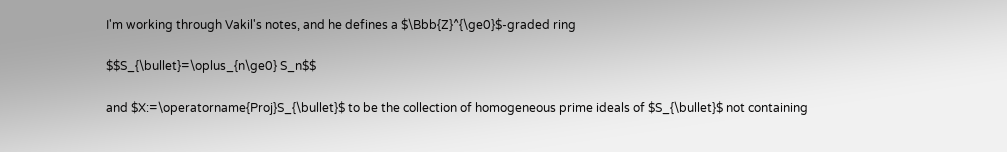I'm working through Vakil's notes, and he defines a $\Bbb{Z}^{\ge0}$-graded ring

$$S_{\bullet}=\oplus_{n\ge0} S_n$$

and $X:=\operatorname{Proj}S_{\bullet}$ to be the collection of homogeneous prime ideals of $S_{\bullet}$ not containing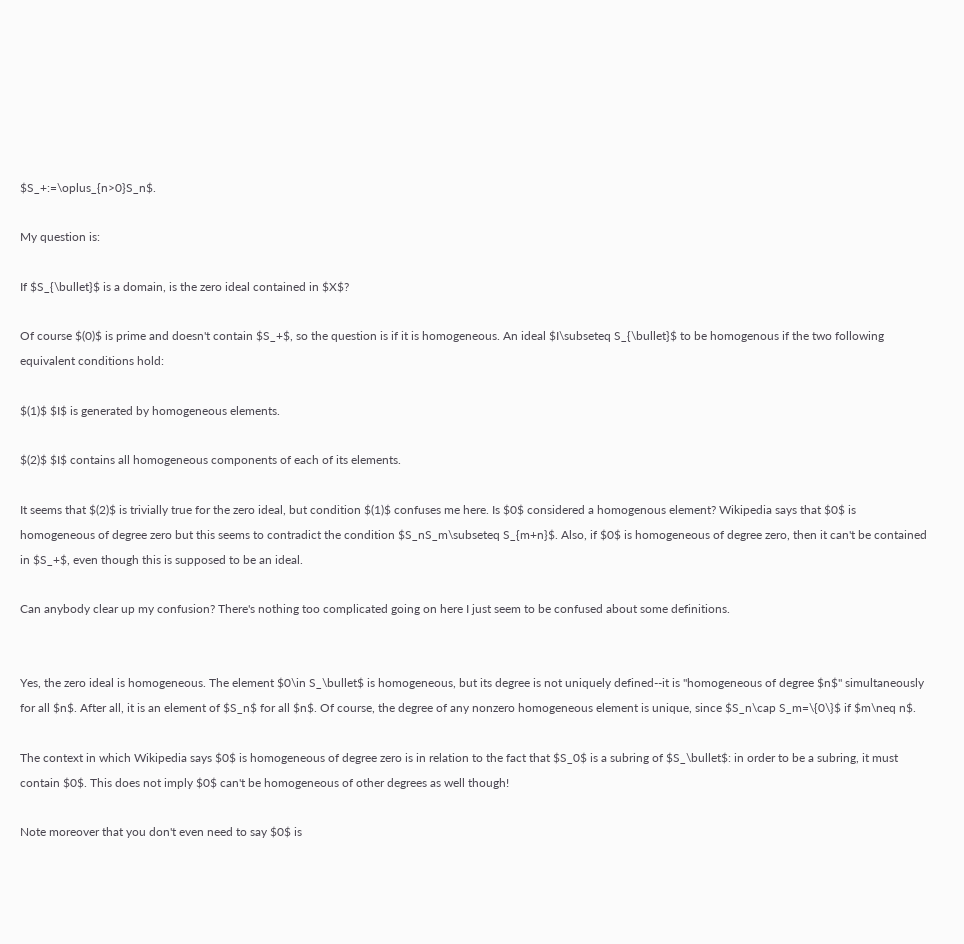$S_+:=\oplus_{n>0}S_n$.

My question is:

If $S_{\bullet}$ is a domain, is the zero ideal contained in $X$?

Of course $(0)$ is prime and doesn't contain $S_+$, so the question is if it is homogeneous. An ideal $I\subseteq S_{\bullet}$ to be homogenous if the two following equivalent conditions hold:

$(1)$ $I$ is generated by homogeneous elements.

$(2)$ $I$ contains all homogeneous components of each of its elements.

It seems that $(2)$ is trivially true for the zero ideal, but condition $(1)$ confuses me here. Is $0$ considered a homogenous element? Wikipedia says that $0$ is homogeneous of degree zero but this seems to contradict the condition $S_nS_m\subseteq S_{m+n}$. Also, if $0$ is homogeneous of degree zero, then it can't be contained in $S_+$, even though this is supposed to be an ideal.

Can anybody clear up my confusion? There's nothing too complicated going on here I just seem to be confused about some definitions.


Yes, the zero ideal is homogeneous. The element $0\in S_\bullet$ is homogeneous, but its degree is not uniquely defined--it is "homogeneous of degree $n$" simultaneously for all $n$. After all, it is an element of $S_n$ for all $n$. Of course, the degree of any nonzero homogeneous element is unique, since $S_n\cap S_m=\{0\}$ if $m\neq n$.

The context in which Wikipedia says $0$ is homogeneous of degree zero is in relation to the fact that $S_0$ is a subring of $S_\bullet$: in order to be a subring, it must contain $0$. This does not imply $0$ can't be homogeneous of other degrees as well though!

Note moreover that you don't even need to say $0$ is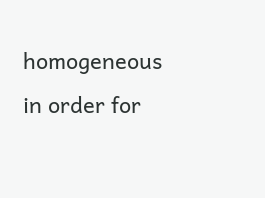homogeneous in order for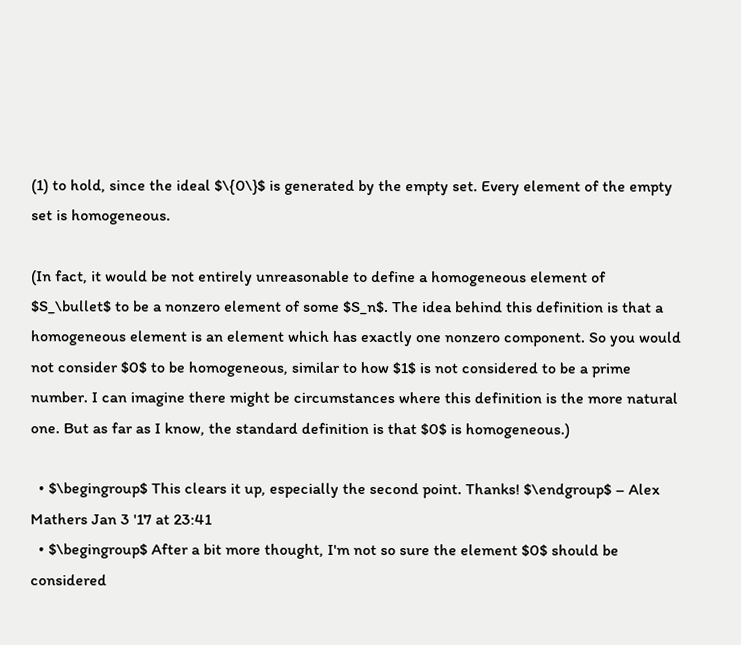(1) to hold, since the ideal $\{0\}$ is generated by the empty set. Every element of the empty set is homogeneous.

(In fact, it would be not entirely unreasonable to define a homogeneous element of $S_\bullet$ to be a nonzero element of some $S_n$. The idea behind this definition is that a homogeneous element is an element which has exactly one nonzero component. So you would not consider $0$ to be homogeneous, similar to how $1$ is not considered to be a prime number. I can imagine there might be circumstances where this definition is the more natural one. But as far as I know, the standard definition is that $0$ is homogeneous.)

  • $\begingroup$ This clears it up, especially the second point. Thanks! $\endgroup$ – Alex Mathers Jan 3 '17 at 23:41
  • $\begingroup$ After a bit more thought, I'm not so sure the element $0$ should be considered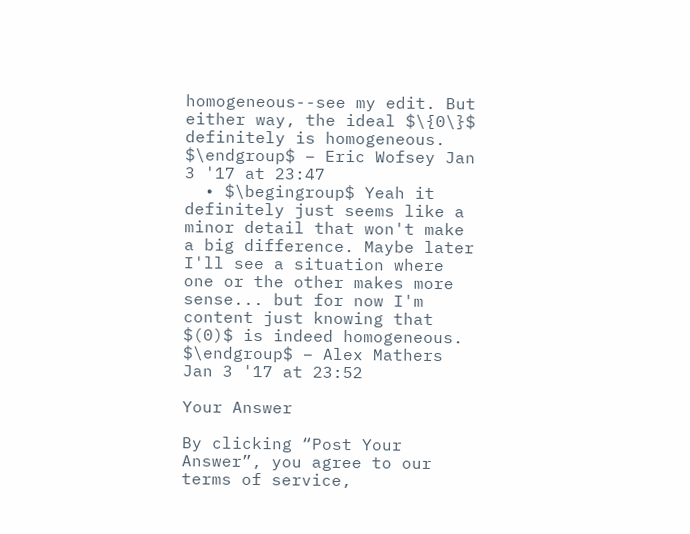homogeneous--see my edit. But either way, the ideal $\{0\}$ definitely is homogeneous. $\endgroup$ – Eric Wofsey Jan 3 '17 at 23:47
  • $\begingroup$ Yeah it definitely just seems like a minor detail that won't make a big difference. Maybe later I'll see a situation where one or the other makes more sense... but for now I'm content just knowing that $(0)$ is indeed homogeneous. $\endgroup$ – Alex Mathers Jan 3 '17 at 23:52

Your Answer

By clicking “Post Your Answer”, you agree to our terms of service,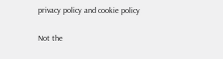privacy policy and cookie policy

Not the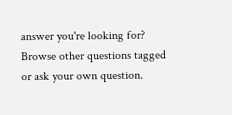answer you're looking for? Browse other questions tagged or ask your own question.